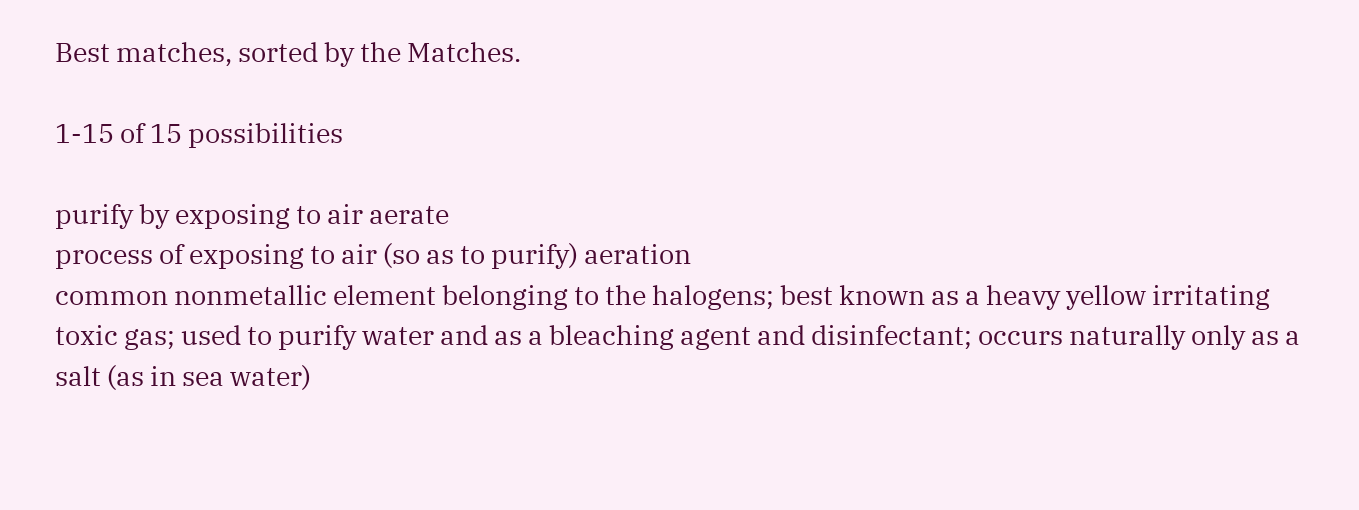Best matches, sorted by the Matches.

1-15 of 15 possibilities

purify by exposing to air aerate
process of exposing to air (so as to purify) aeration
common nonmetallic element belonging to the halogens; best known as a heavy yellow irritating toxic gas; used to purify water and as a bleaching agent and disinfectant; occurs naturally only as a salt (as in sea water)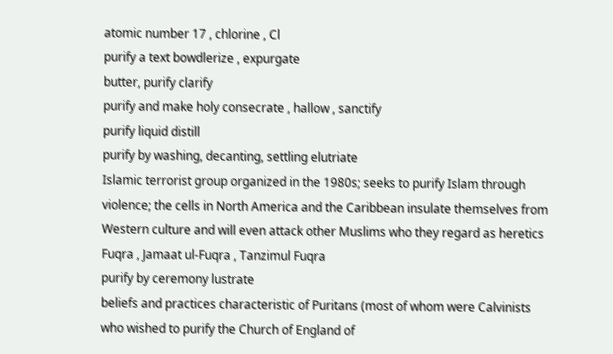atomic number 17 , chlorine , Cl
purify a text bowdlerize , expurgate
butter, purify clarify
purify and make holy consecrate , hallow , sanctify
purify liquid distill
purify by washing, decanting, settling elutriate
Islamic terrorist group organized in the 1980s; seeks to purify Islam through violence; the cells in North America and the Caribbean insulate themselves from Western culture and will even attack other Muslims who they regard as heretics Fuqra , Jamaat ul-Fuqra , Tanzimul Fuqra
purify by ceremony lustrate
beliefs and practices characteristic of Puritans (most of whom were Calvinists who wished to purify the Church of England of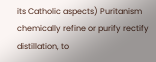its Catholic aspects) Puritanism
chemically refine or purify rectify
distillation, to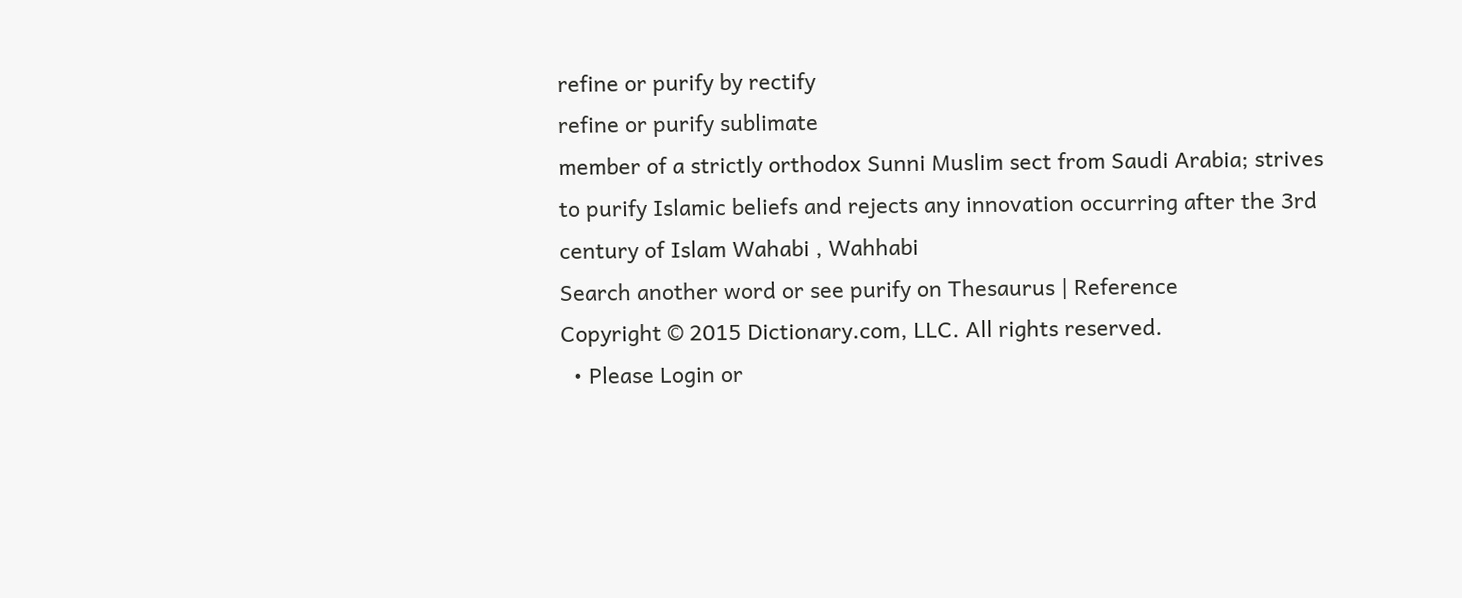refine or purify by rectify
refine or purify sublimate
member of a strictly orthodox Sunni Muslim sect from Saudi Arabia; strives to purify Islamic beliefs and rejects any innovation occurring after the 3rd century of Islam Wahabi , Wahhabi
Search another word or see purify on Thesaurus | Reference
Copyright © 2015 Dictionary.com, LLC. All rights reserved.
  • Please Login or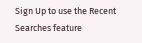Sign Up to use the Recent Searches feature